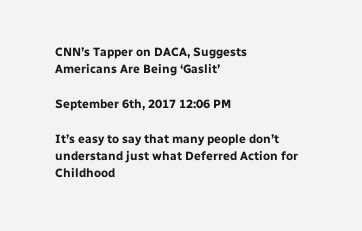CNN’s Tapper on DACA, Suggests Americans Are Being ‘Gaslit’

September 6th, 2017 12:06 PM

It’s easy to say that many people don’t understand just what Deferred Action for Childhood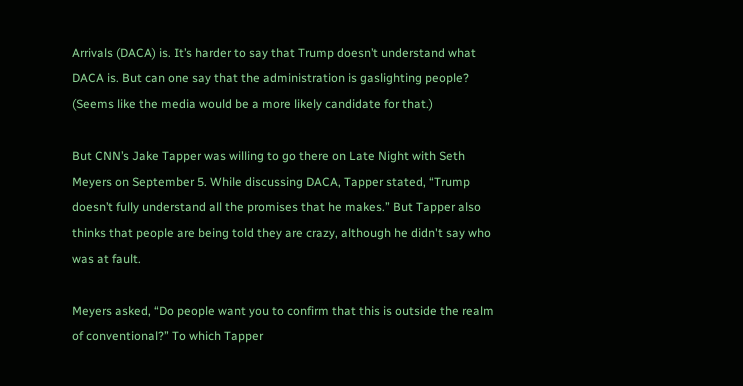Arrivals (DACA) is. It’s harder to say that Trump doesn’t understand what DACA is. But can one say that the administration is gaslighting people? (Seems like the media would be a more likely candidate for that.)

But CNN’s Jake Tapper was willing to go there on Late Night with Seth Meyers on September 5. While discussing DACA, Tapper stated, “Trump doesn’t fully understand all the promises that he makes.” But Tapper also thinks that people are being told they are crazy, although he didn't say who was at fault.

Meyers asked, “Do people want you to confirm that this is outside the realm of conventional?” To which Tapper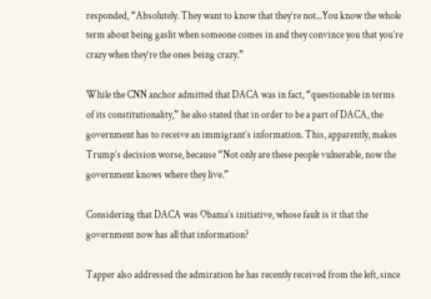responded, “Absolutely. They want to know that they’re not...You know the whole term about being gaslit when someone comes in and they convince you that you’re crazy when they’re the ones being crazy.”

While the CNN anchor admitted that DACA was in fact, “questionable in terms of its constitutionality,” he also stated that in order to be a part of DACA, the government has to receive an immigrant’s information. This, apparently, makes Trump’s decision worse, because “Not only are these people vulnerable, now the government knows where they live.”

Considering that DACA was Obama’s initiative, whose fault is it that the government now has all that information?

Tapper also addressed the admiration he has recently received from the left, since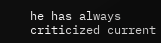he has always criticized current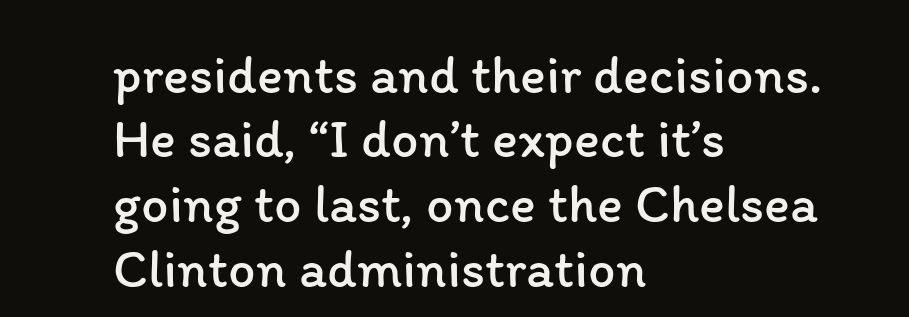presidents and their decisions. He said, “I don’t expect it’s going to last, once the Chelsea Clinton administration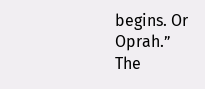begins. Or Oprah.” The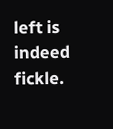left is indeed fickle.